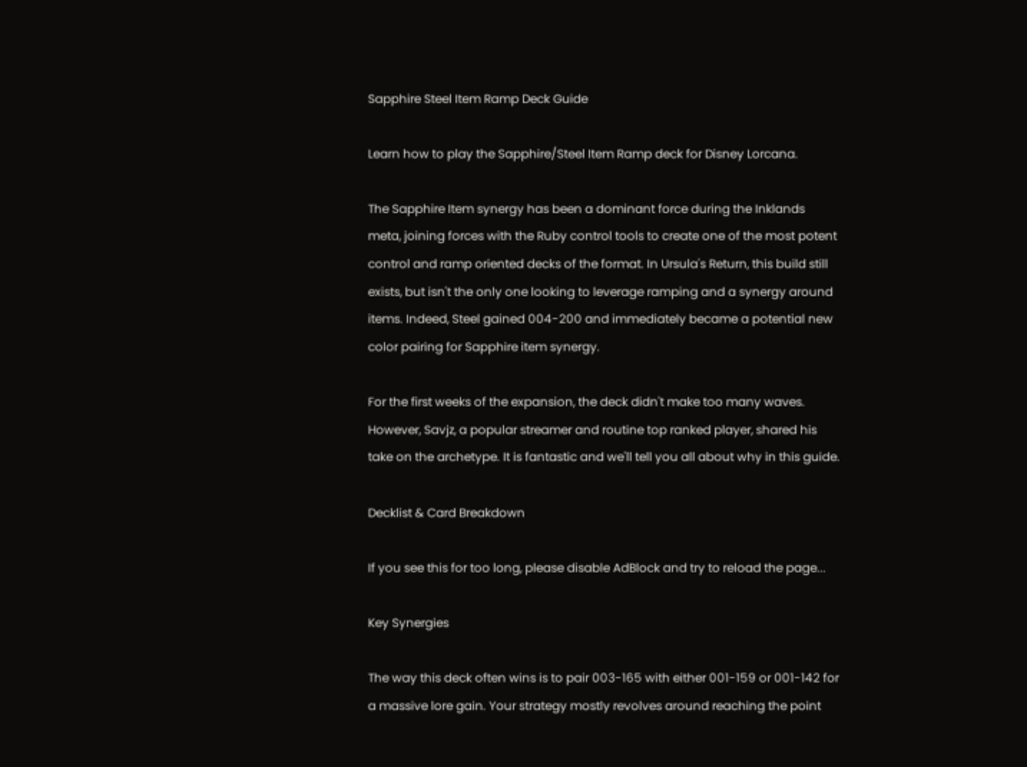Sapphire Steel Item Ramp Deck Guide

Learn how to play the Sapphire/Steel Item Ramp deck for Disney Lorcana.

The Sapphire Item synergy has been a dominant force during the Inklands meta, joining forces with the Ruby control tools to create one of the most potent control and ramp oriented decks of the format. In Ursula's Return, this build still exists, but isn't the only one looking to leverage ramping and a synergy around items. Indeed, Steel gained 004-200 and immediately became a potential new color pairing for Sapphire item synergy.

For the first weeks of the expansion, the deck didn't make too many waves. However, Savjz, a popular streamer and routine top ranked player, shared his take on the archetype. It is fantastic and we'll tell you all about why in this guide.

Decklist & Card Breakdown

If you see this for too long, please disable AdBlock and try to reload the page...

Key Synergies

The way this deck often wins is to pair 003-165 with either 001-159 or 001-142 for a massive lore gain. Your strategy mostly revolves around reaching the point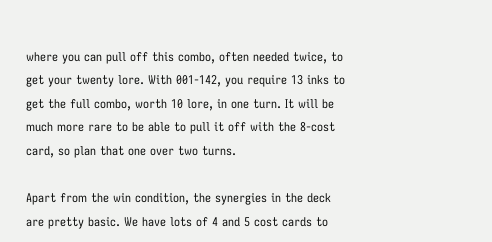where you can pull off this combo, often needed twice, to get your twenty lore. With 001-142, you require 13 inks to get the full combo, worth 10 lore, in one turn. It will be much more rare to be able to pull it off with the 8-cost card, so plan that one over two turns.

Apart from the win condition, the synergies in the deck are pretty basic. We have lots of 4 and 5 cost cards to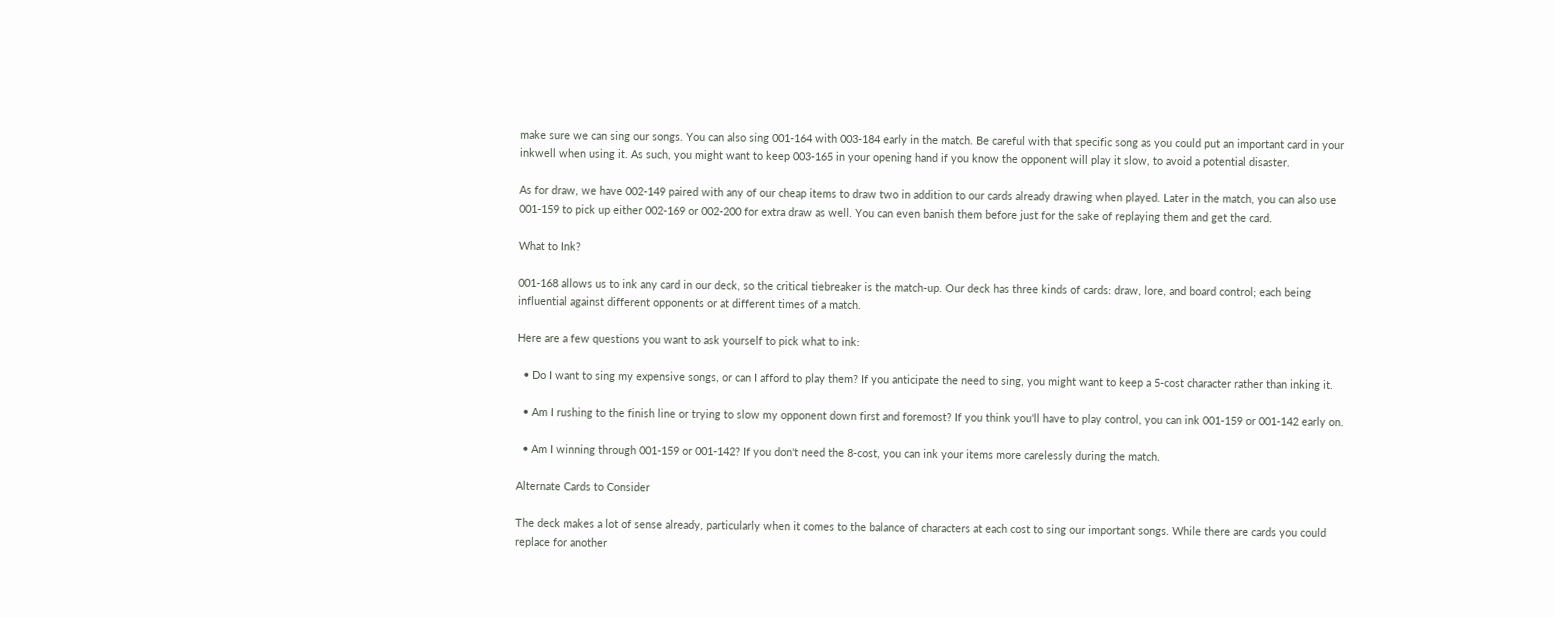make sure we can sing our songs. You can also sing 001-164 with 003-184 early in the match. Be careful with that specific song as you could put an important card in your inkwell when using it. As such, you might want to keep 003-165 in your opening hand if you know the opponent will play it slow, to avoid a potential disaster.

As for draw, we have 002-149 paired with any of our cheap items to draw two in addition to our cards already drawing when played. Later in the match, you can also use 001-159 to pick up either 002-169 or 002-200 for extra draw as well. You can even banish them before just for the sake of replaying them and get the card.

What to Ink?

001-168 allows us to ink any card in our deck, so the critical tiebreaker is the match-up. Our deck has three kinds of cards: draw, lore, and board control; each being influential against different opponents or at different times of a match.

Here are a few questions you want to ask yourself to pick what to ink:

  • Do I want to sing my expensive songs, or can I afford to play them? If you anticipate the need to sing, you might want to keep a 5-cost character rather than inking it.

  • Am I rushing to the finish line or trying to slow my opponent down first and foremost? If you think you'll have to play control, you can ink 001-159 or 001-142 early on.

  • Am I winning through 001-159 or 001-142? If you don't need the 8-cost, you can ink your items more carelessly during the match.

Alternate Cards to Consider

The deck makes a lot of sense already, particularly when it comes to the balance of characters at each cost to sing our important songs. While there are cards you could replace for another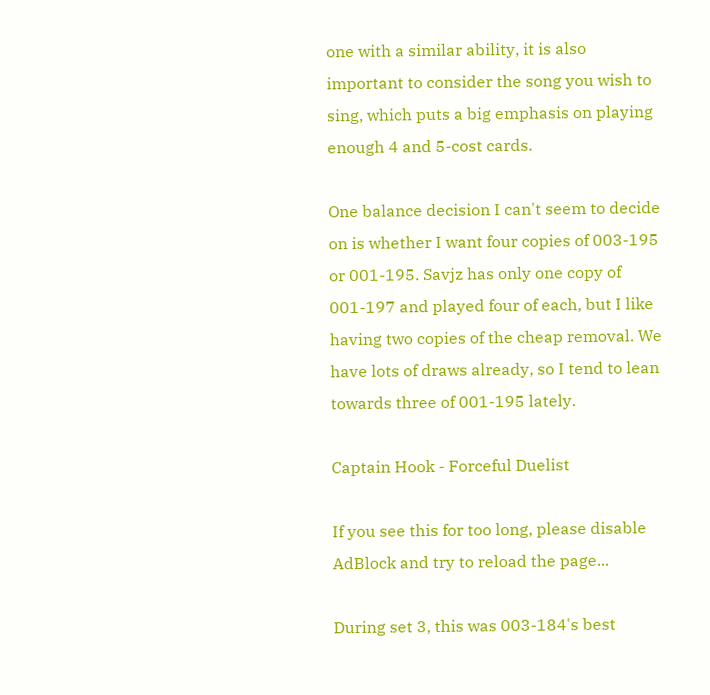one with a similar ability, it is also important to consider the song you wish to sing, which puts a big emphasis on playing enough 4 and 5-cost cards.

One balance decision I can't seem to decide on is whether I want four copies of 003-195 or 001-195. Savjz has only one copy of 001-197 and played four of each, but I like having two copies of the cheap removal. We have lots of draws already, so I tend to lean towards three of 001-195 lately.

Captain Hook - Forceful Duelist

If you see this for too long, please disable AdBlock and try to reload the page...

During set 3, this was 003-184's best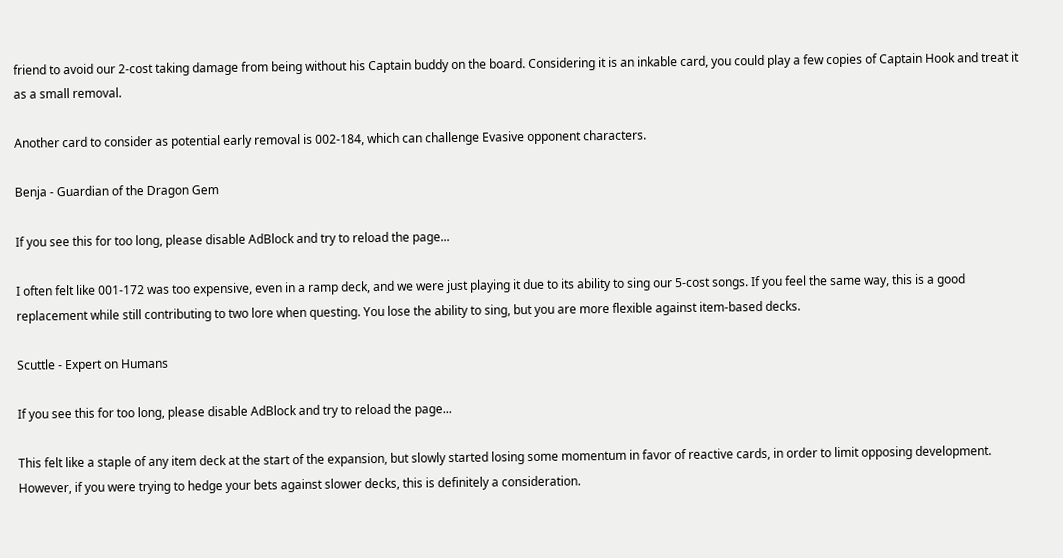friend to avoid our 2-cost taking damage from being without his Captain buddy on the board. Considering it is an inkable card, you could play a few copies of Captain Hook and treat it as a small removal.

Another card to consider as potential early removal is 002-184, which can challenge Evasive opponent characters.

Benja - Guardian of the Dragon Gem

If you see this for too long, please disable AdBlock and try to reload the page...

I often felt like 001-172 was too expensive, even in a ramp deck, and we were just playing it due to its ability to sing our 5-cost songs. If you feel the same way, this is a good replacement while still contributing to two lore when questing. You lose the ability to sing, but you are more flexible against item-based decks.

Scuttle - Expert on Humans

If you see this for too long, please disable AdBlock and try to reload the page...

This felt like a staple of any item deck at the start of the expansion, but slowly started losing some momentum in favor of reactive cards, in order to limit opposing development. However, if you were trying to hedge your bets against slower decks, this is definitely a consideration.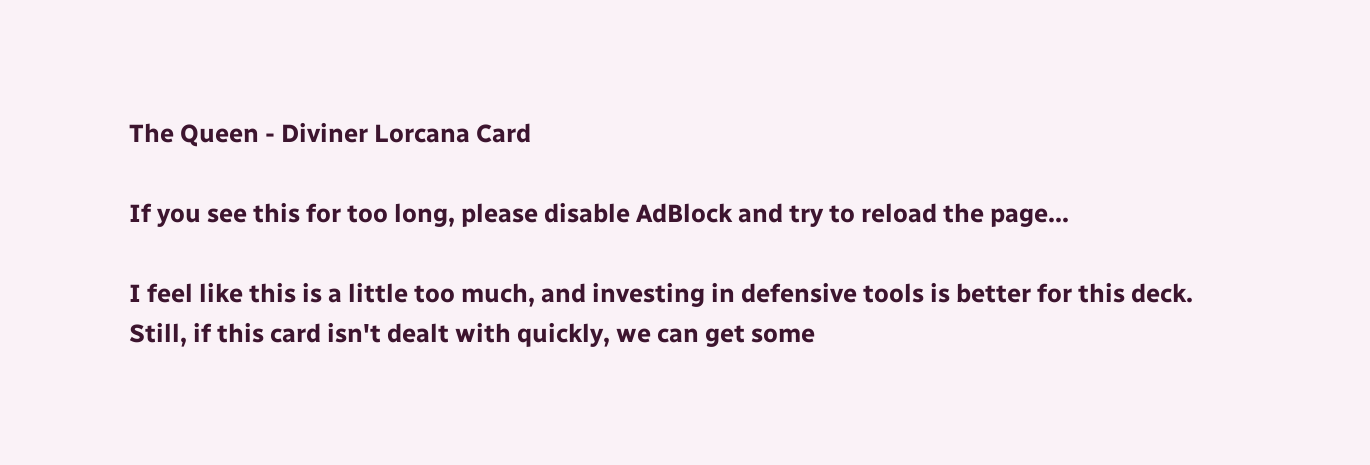The Queen - Diviner Lorcana Card

If you see this for too long, please disable AdBlock and try to reload the page...

I feel like this is a little too much, and investing in defensive tools is better for this deck. Still, if this card isn't dealt with quickly, we can get some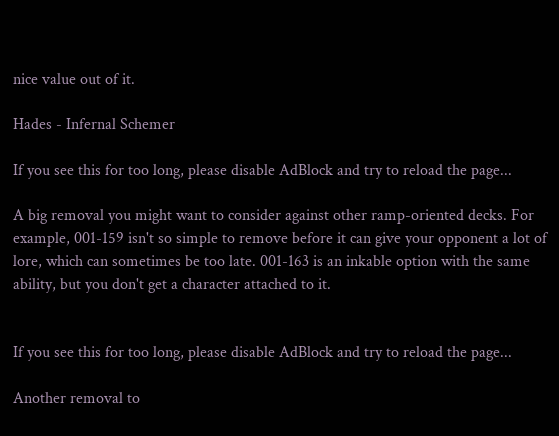nice value out of it.

Hades - Infernal Schemer

If you see this for too long, please disable AdBlock and try to reload the page...

A big removal you might want to consider against other ramp-oriented decks. For example, 001-159 isn't so simple to remove before it can give your opponent a lot of lore, which can sometimes be too late. 001-163 is an inkable option with the same ability, but you don't get a character attached to it.


If you see this for too long, please disable AdBlock and try to reload the page...

Another removal to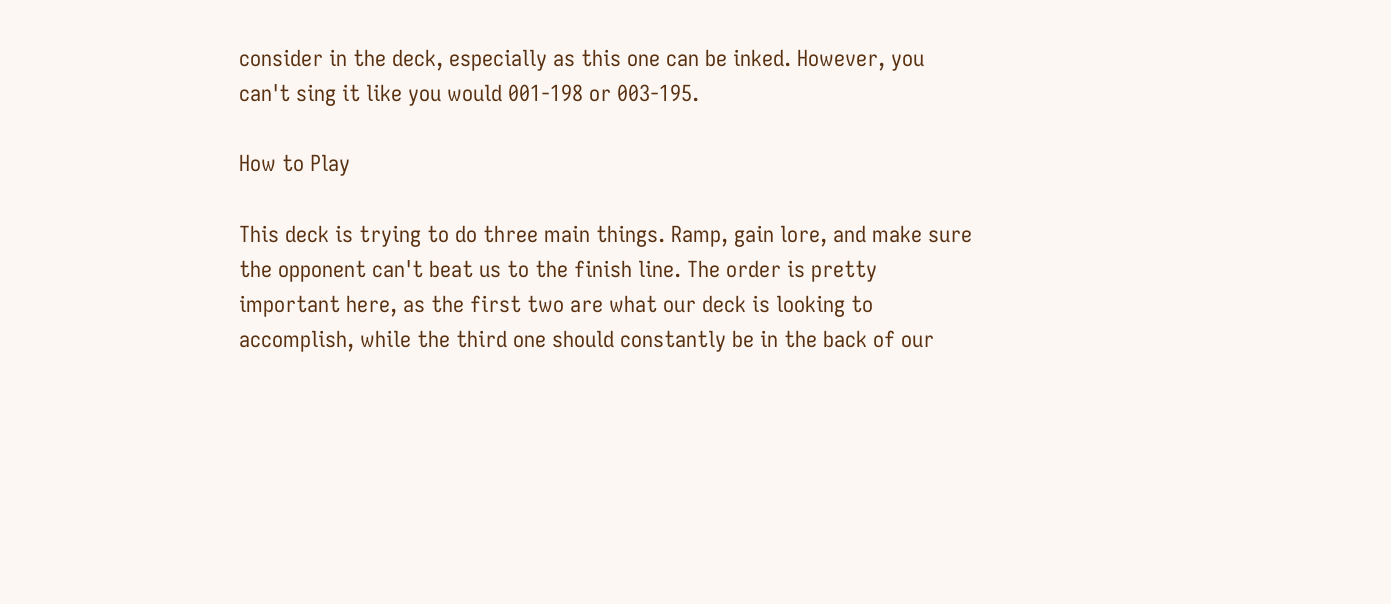consider in the deck, especially as this one can be inked. However, you can't sing it like you would 001-198 or 003-195.

How to Play

This deck is trying to do three main things. Ramp, gain lore, and make sure the opponent can't beat us to the finish line. The order is pretty important here, as the first two are what our deck is looking to accomplish, while the third one should constantly be in the back of our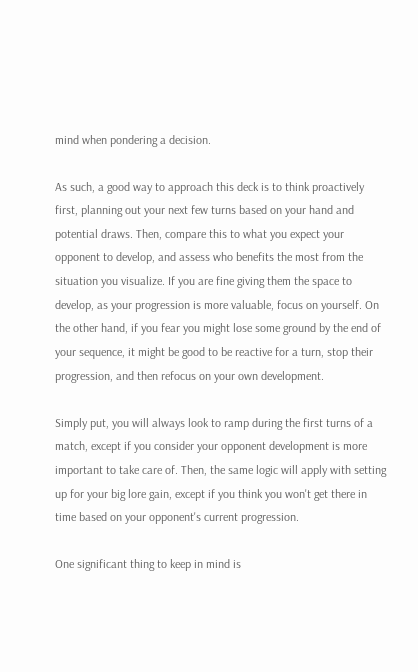mind when pondering a decision.

As such, a good way to approach this deck is to think proactively first, planning out your next few turns based on your hand and potential draws. Then, compare this to what you expect your opponent to develop, and assess who benefits the most from the situation you visualize. If you are fine giving them the space to develop, as your progression is more valuable, focus on yourself. On the other hand, if you fear you might lose some ground by the end of your sequence, it might be good to be reactive for a turn, stop their progression, and then refocus on your own development.

Simply put, you will always look to ramp during the first turns of a match, except if you consider your opponent development is more important to take care of. Then, the same logic will apply with setting up for your big lore gain, except if you think you won't get there in time based on your opponent's current progression.

One significant thing to keep in mind is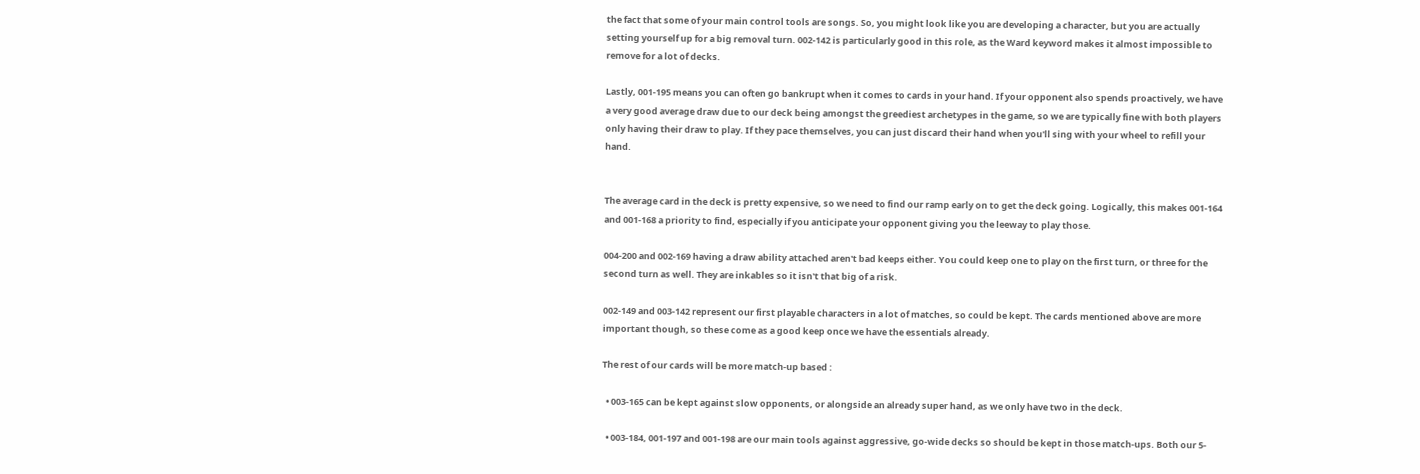the fact that some of your main control tools are songs. So, you might look like you are developing a character, but you are actually setting yourself up for a big removal turn. 002-142 is particularly good in this role, as the Ward keyword makes it almost impossible to remove for a lot of decks.

Lastly, 001-195 means you can often go bankrupt when it comes to cards in your hand. If your opponent also spends proactively, we have a very good average draw due to our deck being amongst the greediest archetypes in the game, so we are typically fine with both players only having their draw to play. If they pace themselves, you can just discard their hand when you'll sing with your wheel to refill your hand.


The average card in the deck is pretty expensive, so we need to find our ramp early on to get the deck going. Logically, this makes 001-164 and 001-168 a priority to find, especially if you anticipate your opponent giving you the leeway to play those.

004-200 and 002-169 having a draw ability attached aren't bad keeps either. You could keep one to play on the first turn, or three for the second turn as well. They are inkables so it isn't that big of a risk.

002-149 and 003-142 represent our first playable characters in a lot of matches, so could be kept. The cards mentioned above are more important though, so these come as a good keep once we have the essentials already.

The rest of our cards will be more match-up based :

  • 003-165 can be kept against slow opponents, or alongside an already super hand, as we only have two in the deck.

  • 003-184, 001-197 and 001-198 are our main tools against aggressive, go-wide decks so should be kept in those match-ups. Both our 5-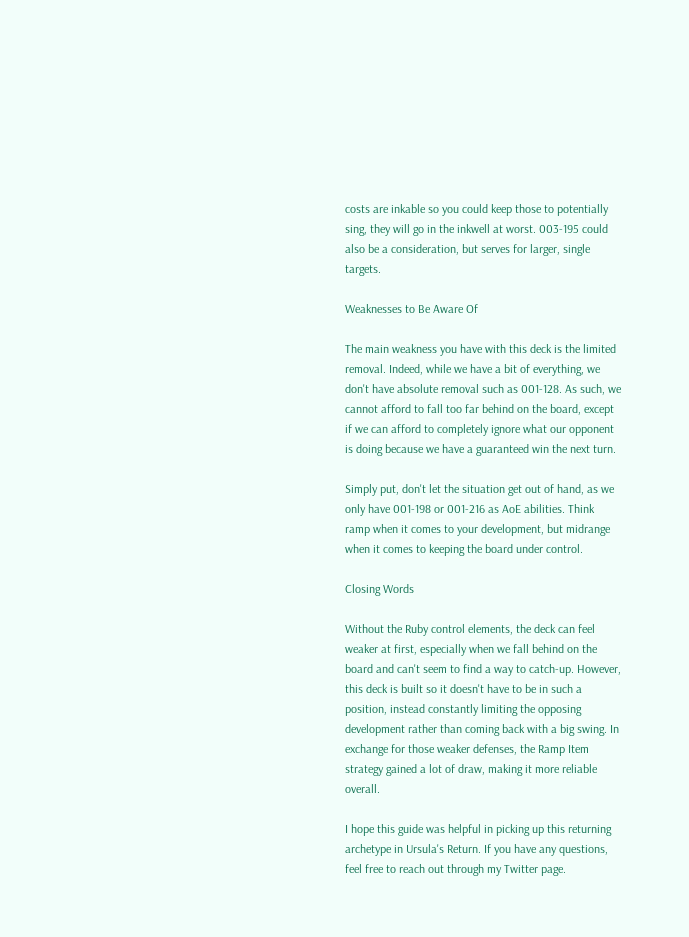costs are inkable so you could keep those to potentially sing, they will go in the inkwell at worst. 003-195 could also be a consideration, but serves for larger, single targets.

Weaknesses to Be Aware Of

The main weakness you have with this deck is the limited removal. Indeed, while we have a bit of everything, we don't have absolute removal such as 001-128. As such, we cannot afford to fall too far behind on the board, except if we can afford to completely ignore what our opponent is doing because we have a guaranteed win the next turn.

Simply put, don't let the situation get out of hand, as we only have 001-198 or 001-216 as AoE abilities. Think ramp when it comes to your development, but midrange when it comes to keeping the board under control.

Closing Words

Without the Ruby control elements, the deck can feel weaker at first, especially when we fall behind on the board and can't seem to find a way to catch-up. However, this deck is built so it doesn't have to be in such a position, instead constantly limiting the opposing development rather than coming back with a big swing. In exchange for those weaker defenses, the Ramp Item strategy gained a lot of draw, making it more reliable overall.

I hope this guide was helpful in picking up this returning archetype in Ursula's Return. If you have any questions, feel free to reach out through my Twitter page.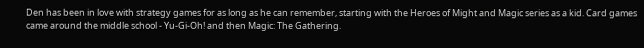Den has been in love with strategy games for as long as he can remember, starting with the Heroes of Might and Magic series as a kid. Card games came around the middle school - Yu-Gi-Oh! and then Magic: The Gathering.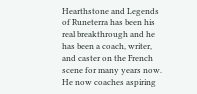Hearthstone and Legends of Runeterra has been his real breakthrough and he has been a coach, writer, and caster on the French scene for many years now. He now coaches aspiring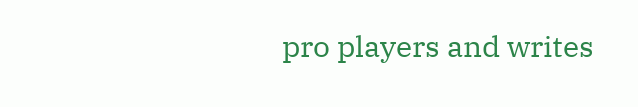pro players and writes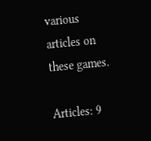various articles on these games.

Articles: 9